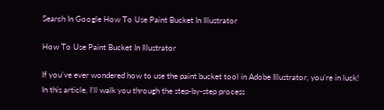Search In Google How To Use Paint Bucket In Illustrator

How To Use Paint Bucket In Illustrator

If you’ve ever wondered how to use the paint bucket tool in Adobe Illustrator, you’re in luck! In this article, I’ll walk you through the step-by-step process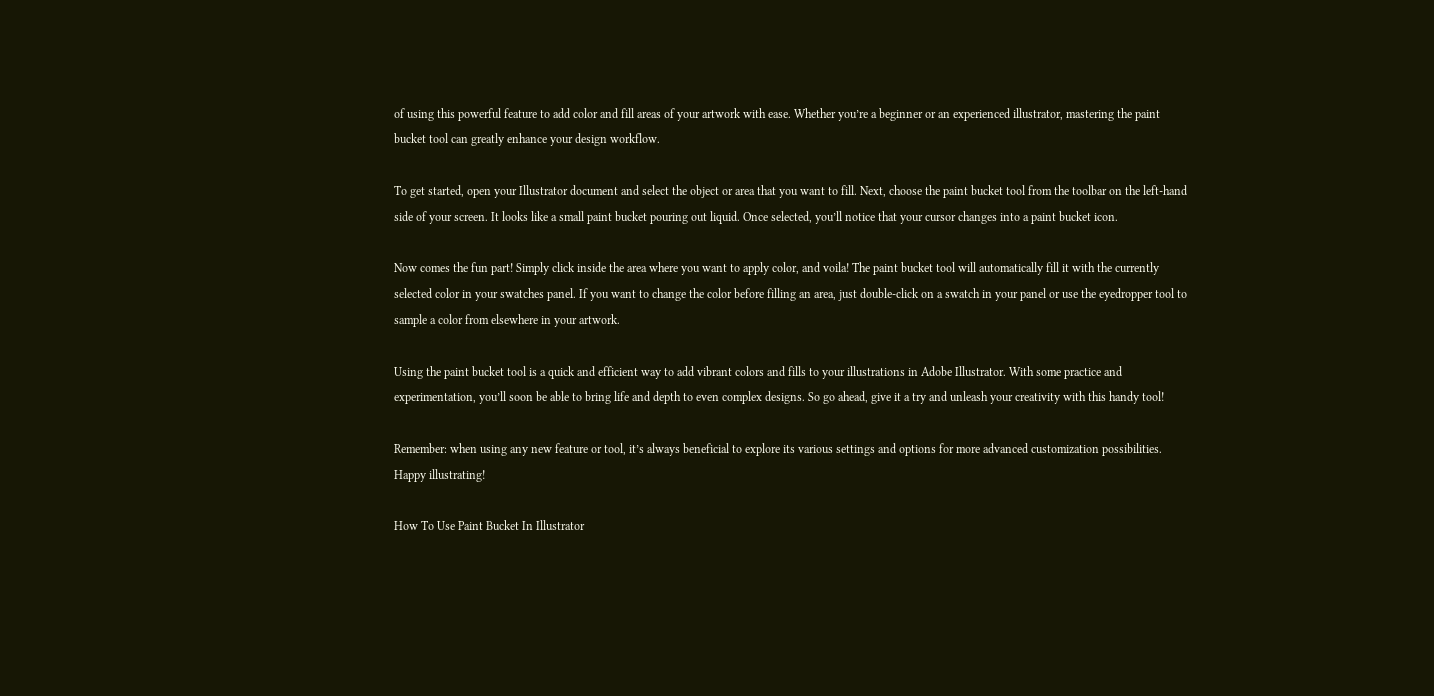of using this powerful feature to add color and fill areas of your artwork with ease. Whether you’re a beginner or an experienced illustrator, mastering the paint bucket tool can greatly enhance your design workflow.

To get started, open your Illustrator document and select the object or area that you want to fill. Next, choose the paint bucket tool from the toolbar on the left-hand side of your screen. It looks like a small paint bucket pouring out liquid. Once selected, you’ll notice that your cursor changes into a paint bucket icon.

Now comes the fun part! Simply click inside the area where you want to apply color, and voila! The paint bucket tool will automatically fill it with the currently selected color in your swatches panel. If you want to change the color before filling an area, just double-click on a swatch in your panel or use the eyedropper tool to sample a color from elsewhere in your artwork.

Using the paint bucket tool is a quick and efficient way to add vibrant colors and fills to your illustrations in Adobe Illustrator. With some practice and experimentation, you’ll soon be able to bring life and depth to even complex designs. So go ahead, give it a try and unleash your creativity with this handy tool!

Remember: when using any new feature or tool, it’s always beneficial to explore its various settings and options for more advanced customization possibilities. Happy illustrating!

How To Use Paint Bucket In Illustrator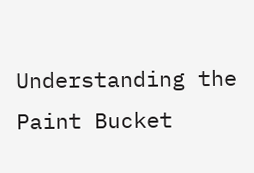Understanding the Paint Bucket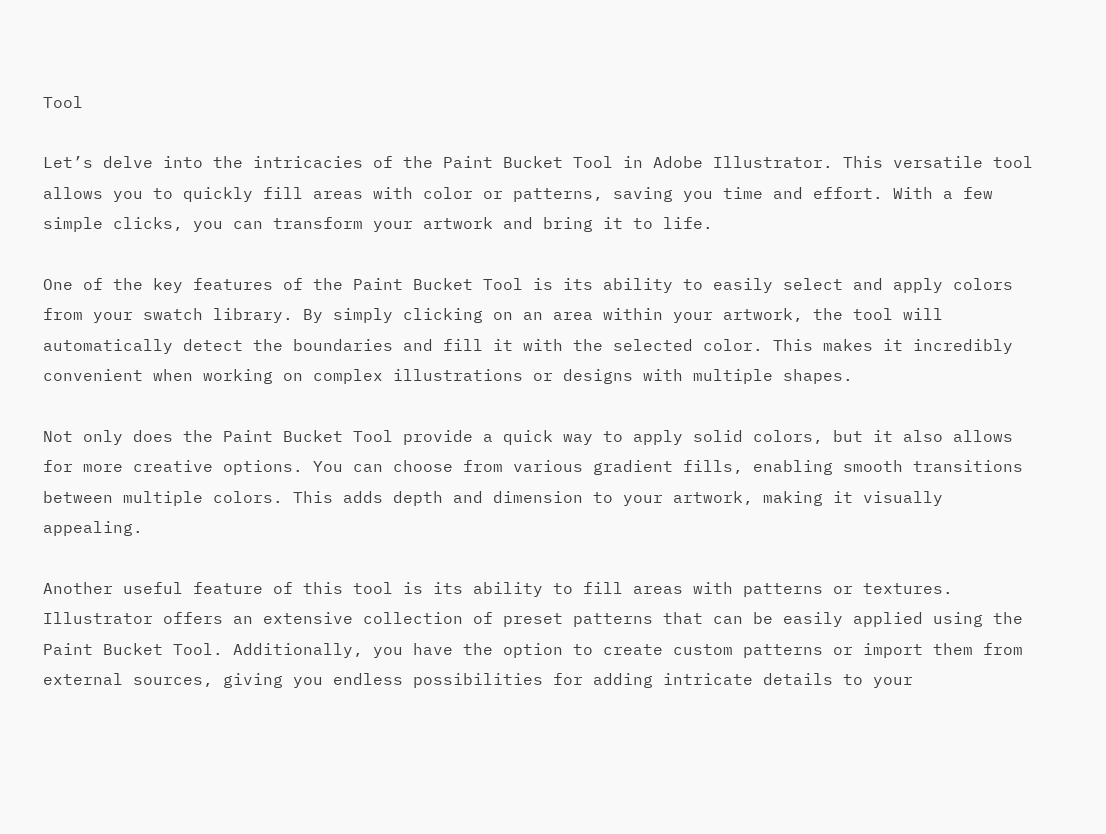Tool

Let’s delve into the intricacies of the Paint Bucket Tool in Adobe Illustrator. This versatile tool allows you to quickly fill areas with color or patterns, saving you time and effort. With a few simple clicks, you can transform your artwork and bring it to life.

One of the key features of the Paint Bucket Tool is its ability to easily select and apply colors from your swatch library. By simply clicking on an area within your artwork, the tool will automatically detect the boundaries and fill it with the selected color. This makes it incredibly convenient when working on complex illustrations or designs with multiple shapes.

Not only does the Paint Bucket Tool provide a quick way to apply solid colors, but it also allows for more creative options. You can choose from various gradient fills, enabling smooth transitions between multiple colors. This adds depth and dimension to your artwork, making it visually appealing.

Another useful feature of this tool is its ability to fill areas with patterns or textures. Illustrator offers an extensive collection of preset patterns that can be easily applied using the Paint Bucket Tool. Additionally, you have the option to create custom patterns or import them from external sources, giving you endless possibilities for adding intricate details to your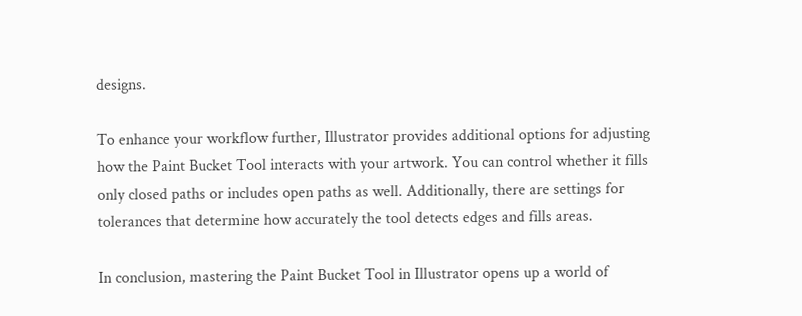designs.

To enhance your workflow further, Illustrator provides additional options for adjusting how the Paint Bucket Tool interacts with your artwork. You can control whether it fills only closed paths or includes open paths as well. Additionally, there are settings for tolerances that determine how accurately the tool detects edges and fills areas.

In conclusion, mastering the Paint Bucket Tool in Illustrator opens up a world of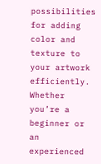possibilities for adding color and texture to your artwork efficiently. Whether you’re a beginner or an experienced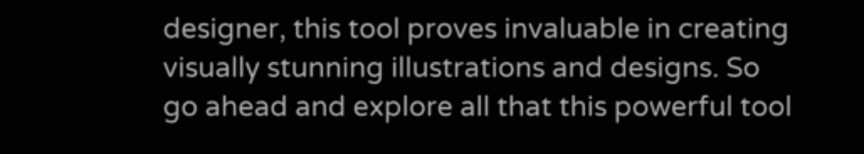designer, this tool proves invaluable in creating visually stunning illustrations and designs. So go ahead and explore all that this powerful tool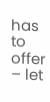has to offer – let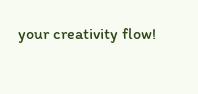your creativity flow!